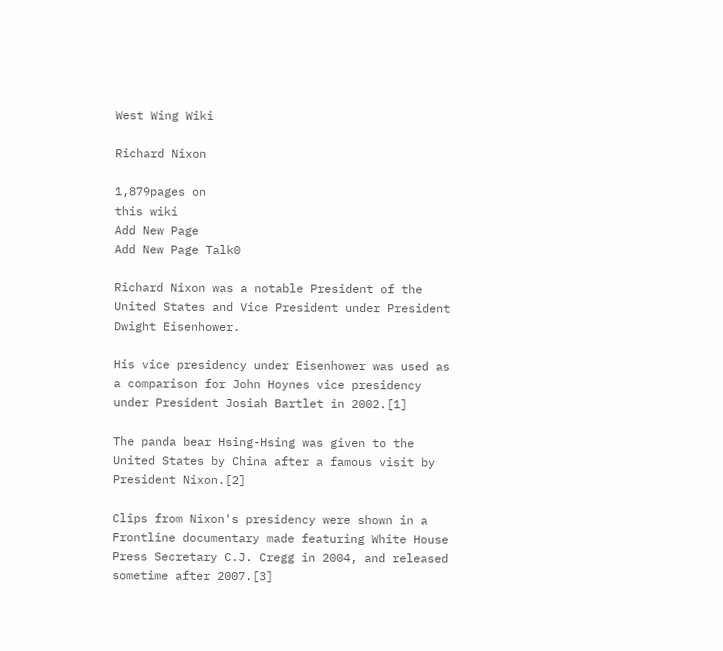West Wing Wiki

Richard Nixon

1,879pages on
this wiki
Add New Page
Add New Page Talk0

Richard Nixon was a notable President of the United States and Vice President under President Dwight Eisenhower.

His vice presidency under Eisenhower was used as a comparison for John Hoynes vice presidency under President Josiah Bartlet in 2002.[1]

The panda bear Hsing-Hsing was given to the United States by China after a famous visit by President Nixon.[2]

Clips from Nixon's presidency were shown in a Frontline documentary made featuring White House Press Secretary C.J. Cregg in 2004, and released sometime after 2007.[3]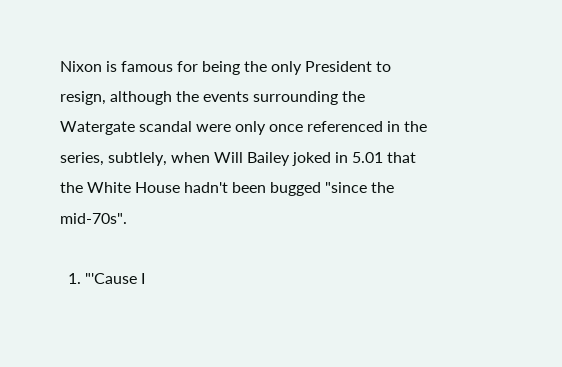Nixon is famous for being the only President to resign, although the events surrounding the Watergate scandal were only once referenced in the series, subtlely, when Will Bailey joked in 5.01 that the White House hadn't been bugged "since the mid-70s".

  1. "'Cause I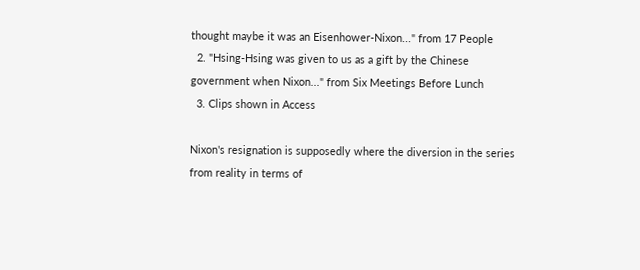thought maybe it was an Eisenhower-Nixon..." from 17 People
  2. "Hsing-Hsing was given to us as a gift by the Chinese government when Nixon..." from Six Meetings Before Lunch
  3. Clips shown in Access

Nixon's resignation is supposedly where the diversion in the series from reality in terms of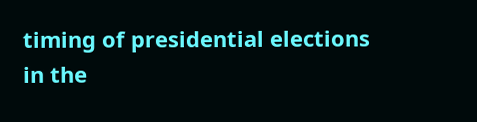timing of presidential elections in the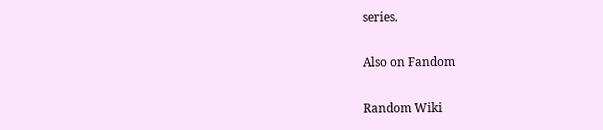series.

Also on Fandom

Random Wiki